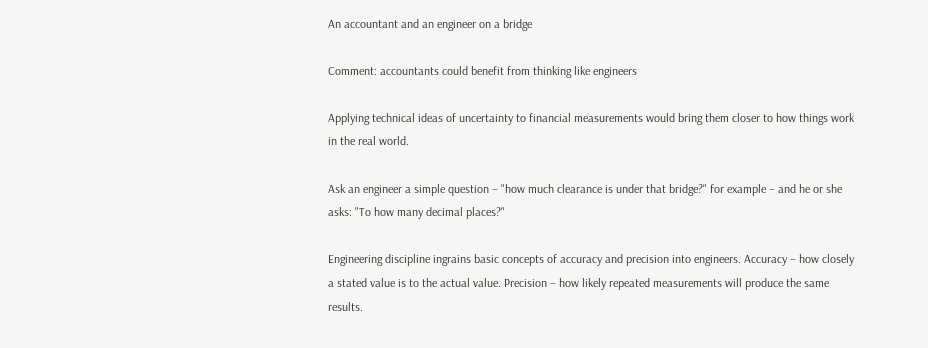An accountant and an engineer on a bridge

Comment: accountants could benefit from thinking like engineers

Applying technical ideas of uncertainty to financial measurements would bring them closer to how things work in the real world.

Ask an engineer a simple question – "how much clearance is under that bridge?" for example – and he or she asks: "To how many decimal places?"

Engineering discipline ingrains basic concepts of accuracy and precision into engineers. Accuracy – how closely a stated value is to the actual value. Precision – how likely repeated measurements will produce the same results.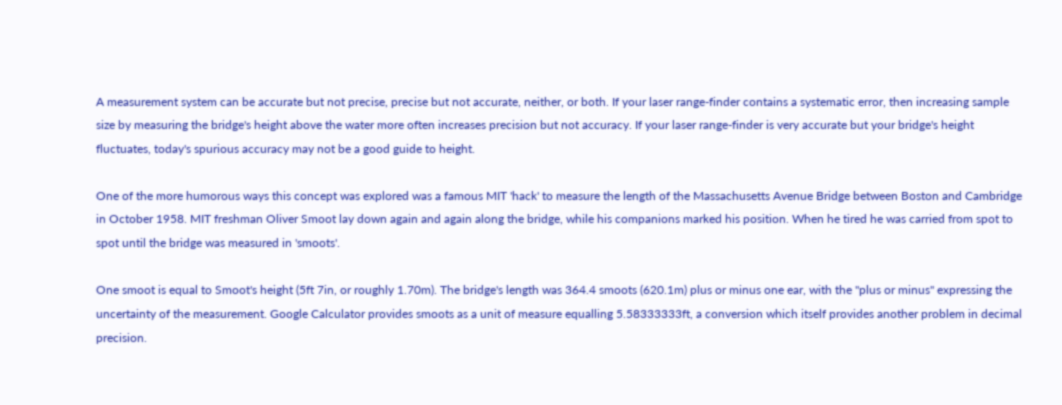A measurement system can be accurate but not precise, precise but not accurate, neither, or both. If your laser range-finder contains a systematic error, then increasing sample size by measuring the bridge's height above the water more often increases precision but not accuracy. If your laser range-finder is very accurate but your bridge's height fluctuates, today's spurious accuracy may not be a good guide to height.

One of the more humorous ways this concept was explored was a famous MIT 'hack' to measure the length of the Massachusetts Avenue Bridge between Boston and Cambridge in October 1958. MIT freshman Oliver Smoot lay down again and again along the bridge, while his companions marked his position. When he tired he was carried from spot to spot until the bridge was measured in 'smoots'.

One smoot is equal to Smoot's height (5ft 7in, or roughly 1.70m). The bridge's length was 364.4 smoots (620.1m) plus or minus one ear, with the "plus or minus" expressing the uncertainty of the measurement. Google Calculator provides smoots as a unit of measure equalling 5.58333333ft, a conversion which itself provides another problem in decimal precision.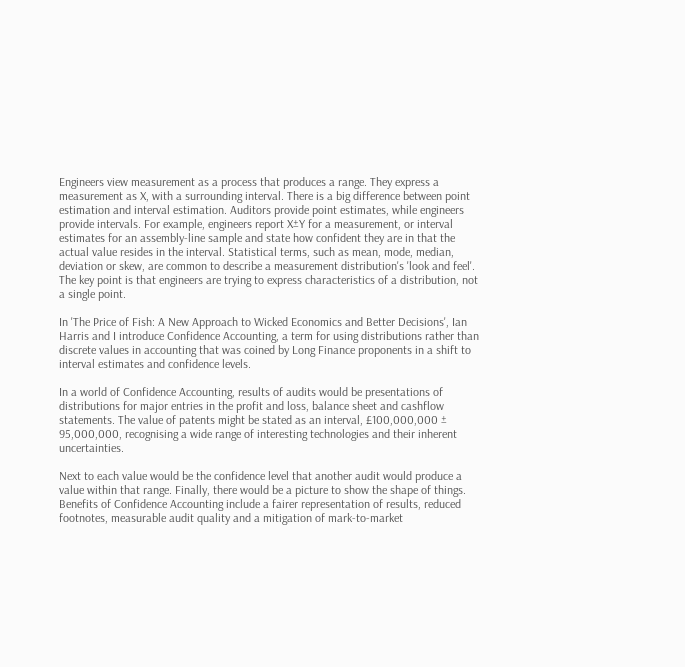Engineers view measurement as a process that produces a range. They express a measurement as X, with a surrounding interval. There is a big difference between point estimation and interval estimation. Auditors provide point estimates, while engineers provide intervals. For example, engineers report X±Y for a measurement, or interval estimates for an assembly-line sample and state how confident they are in that the actual value resides in the interval. Statistical terms, such as mean, mode, median, deviation or skew, are common to describe a measurement distribution's 'look and feel'. The key point is that engineers are trying to express characteristics of a distribution, not a single point.

In 'The Price of Fish: A New Approach to Wicked Economics and Better Decisions', Ian Harris and I introduce Confidence Accounting, a term for using distributions rather than discrete values in accounting that was coined by Long Finance proponents in a shift to interval estimates and confidence levels.

In a world of Confidence Accounting, results of audits would be presentations of distributions for major entries in the profit and loss, balance sheet and cashflow statements. The value of patents might be stated as an interval, £100,000,000 ± 95,000,000, recognising a wide range of interesting technologies and their inherent uncertainties.

Next to each value would be the confidence level that another audit would produce a value within that range. Finally, there would be a picture to show the shape of things. Benefits of Confidence Accounting include a fairer representation of results, reduced footnotes, measurable audit quality and a mitigation of mark-to-market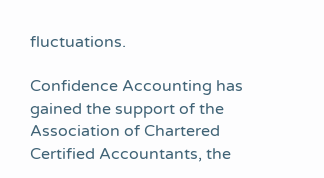fluctuations.

Confidence Accounting has gained the support of the Association of Chartered Certified Accountants, the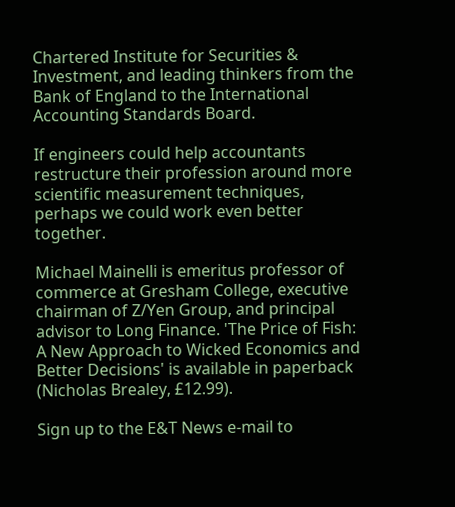Chartered Institute for Securities & Investment, and leading thinkers from the Bank of England to the International Accounting Standards Board.

If engineers could help accountants restructure their profession around more scientific measurement techniques, perhaps we could work even better together.

Michael Mainelli is emeritus professor of commerce at Gresham College, executive chairman of Z/Yen Group, and principal advisor to Long Finance. 'The Price of Fish: A New Approach to Wicked Economics and Better Decisions' is available in paperback (Nicholas Brealey, £12.99).

Sign up to the E&T News e-mail to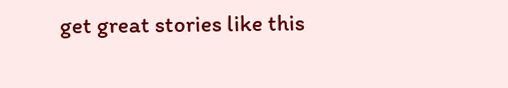get great stories like this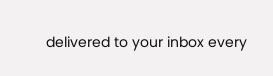delivered to your inbox every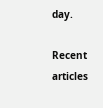day.

Recent articles